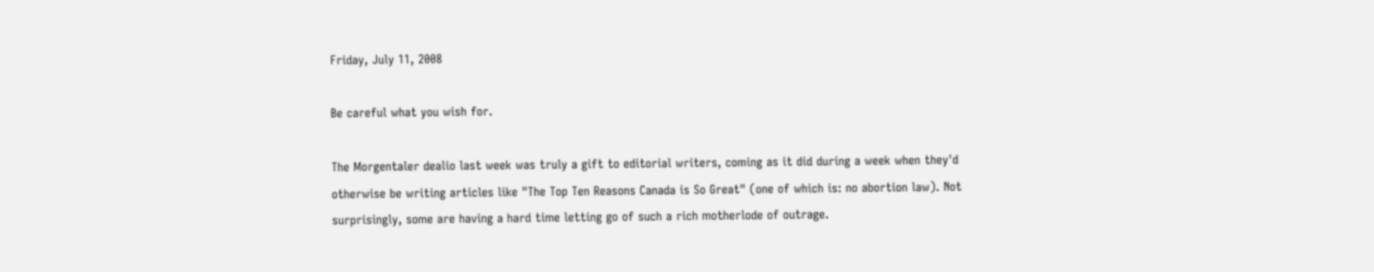Friday, July 11, 2008

Be careful what you wish for.

The Morgentaler dealio last week was truly a gift to editorial writers, coming as it did during a week when they'd otherwise be writing articles like "The Top Ten Reasons Canada is So Great" (one of which is: no abortion law). Not surprisingly, some are having a hard time letting go of such a rich motherlode of outrage.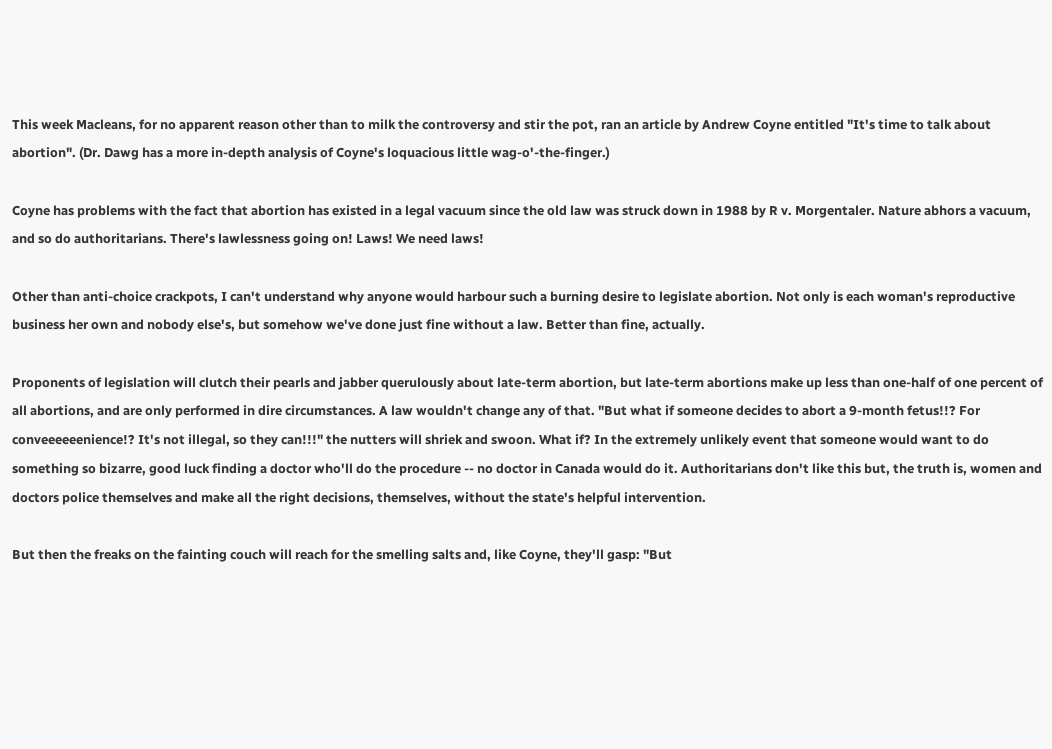This week Macleans, for no apparent reason other than to milk the controversy and stir the pot, ran an article by Andrew Coyne entitled "It's time to talk about abortion". (Dr. Dawg has a more in-depth analysis of Coyne's loquacious little wag-o'-the-finger.)

Coyne has problems with the fact that abortion has existed in a legal vacuum since the old law was struck down in 1988 by R v. Morgentaler. Nature abhors a vacuum, and so do authoritarians. There's lawlessness going on! Laws! We need laws!

Other than anti-choice crackpots, I can't understand why anyone would harbour such a burning desire to legislate abortion. Not only is each woman's reproductive business her own and nobody else's, but somehow we've done just fine without a law. Better than fine, actually.

Proponents of legislation will clutch their pearls and jabber querulously about late-term abortion, but late-term abortions make up less than one-half of one percent of all abortions, and are only performed in dire circumstances. A law wouldn't change any of that. "But what if someone decides to abort a 9-month fetus!!? For conveeeeeenience!? It's not illegal, so they can!!!" the nutters will shriek and swoon. What if? In the extremely unlikely event that someone would want to do something so bizarre, good luck finding a doctor who'll do the procedure -- no doctor in Canada would do it. Authoritarians don't like this but, the truth is, women and doctors police themselves and make all the right decisions, themselves, without the state's helpful intervention.

But then the freaks on the fainting couch will reach for the smelling salts and, like Coyne, they'll gasp: "But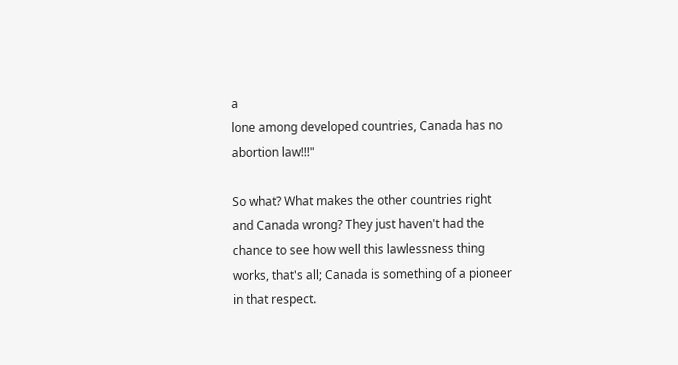a
lone among developed countries, Canada has no abortion law!!!"

So what? What makes the other countries right and Canada wrong? They just haven't had the chance to see how well this lawlessness thing works, that's all; Canada is something of a pioneer in that respect.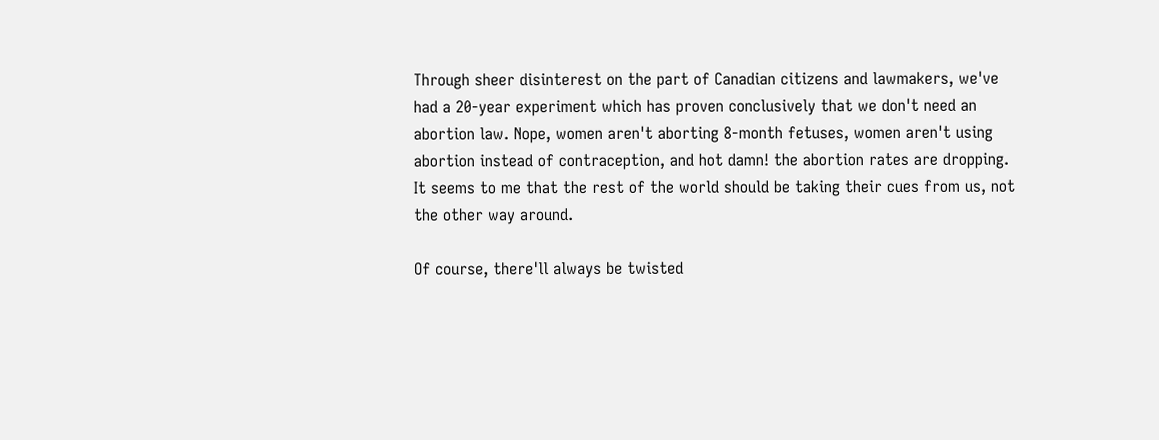Through sheer disinterest on the part of Canadian citizens and lawmakers, we've had a 20-year experiment which has proven conclusively that we don't need an abortion law. Nope, women aren't aborting 8-month fetuses, women aren't using abortion instead of contraception, and hot damn! the abortion rates are dropping. It seems to me that the rest of the world should be taking their cues from us, not the other way around.

Of course, there'll always be twisted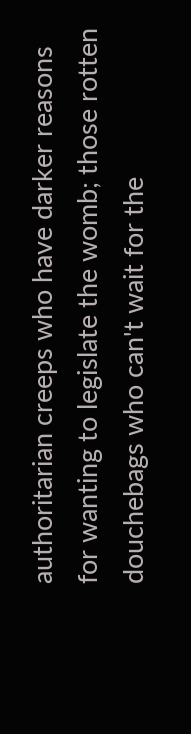authoritarian creeps who have darker reasons for wanting to legislate the womb; those rotten douchebags who can't wait for the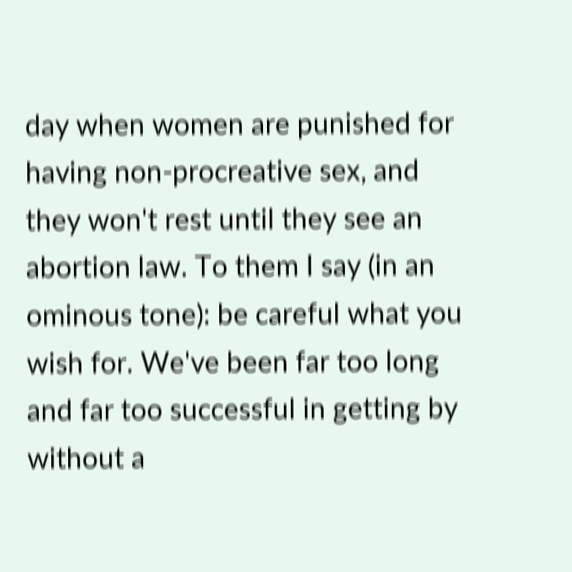day when women are punished for having non-procreative sex, and they won't rest until they see an abortion law. To them I say (in an ominous tone): be careful what you wish for. We've been far too long and far too successful in getting by without a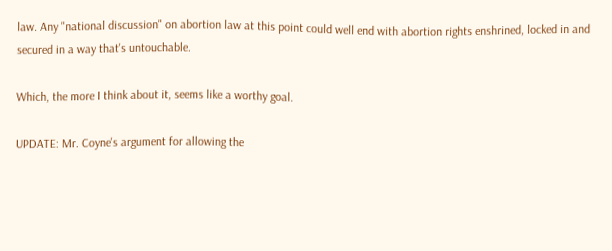law. Any "national discussion" on abortion law at this point could well end with abortion rights enshrined, locked in and secured in a way that's untouchable.

Which, the more I think about it, seems like a worthy goal.

UPDATE: Mr. Coyne's argument for allowing the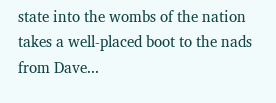state into the wombs of the nation takes a well-placed boot to the nads from Dave...